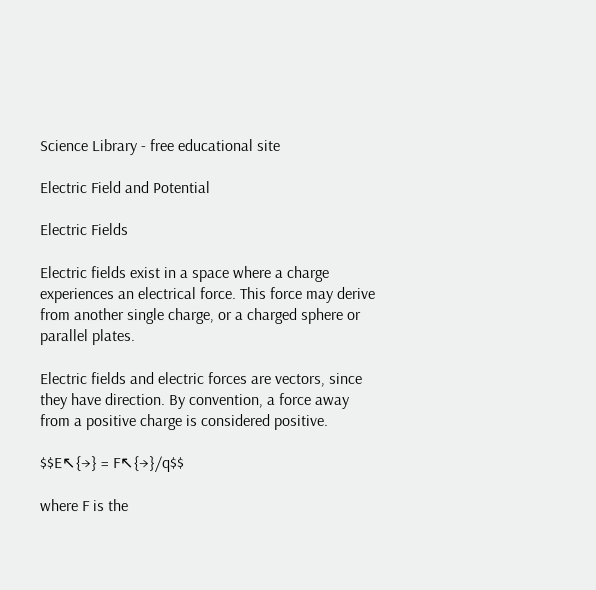Science Library - free educational site

Electric Field and Potential

Electric Fields

Electric fields exist in a space where a charge experiences an electrical force. This force may derive from another single charge, or a charged sphere or parallel plates.

Electric fields and electric forces are vectors, since they have direction. By convention, a force away from a positive charge is considered positive.

$$E↖{→} = F↖{→}/q$$

where F is the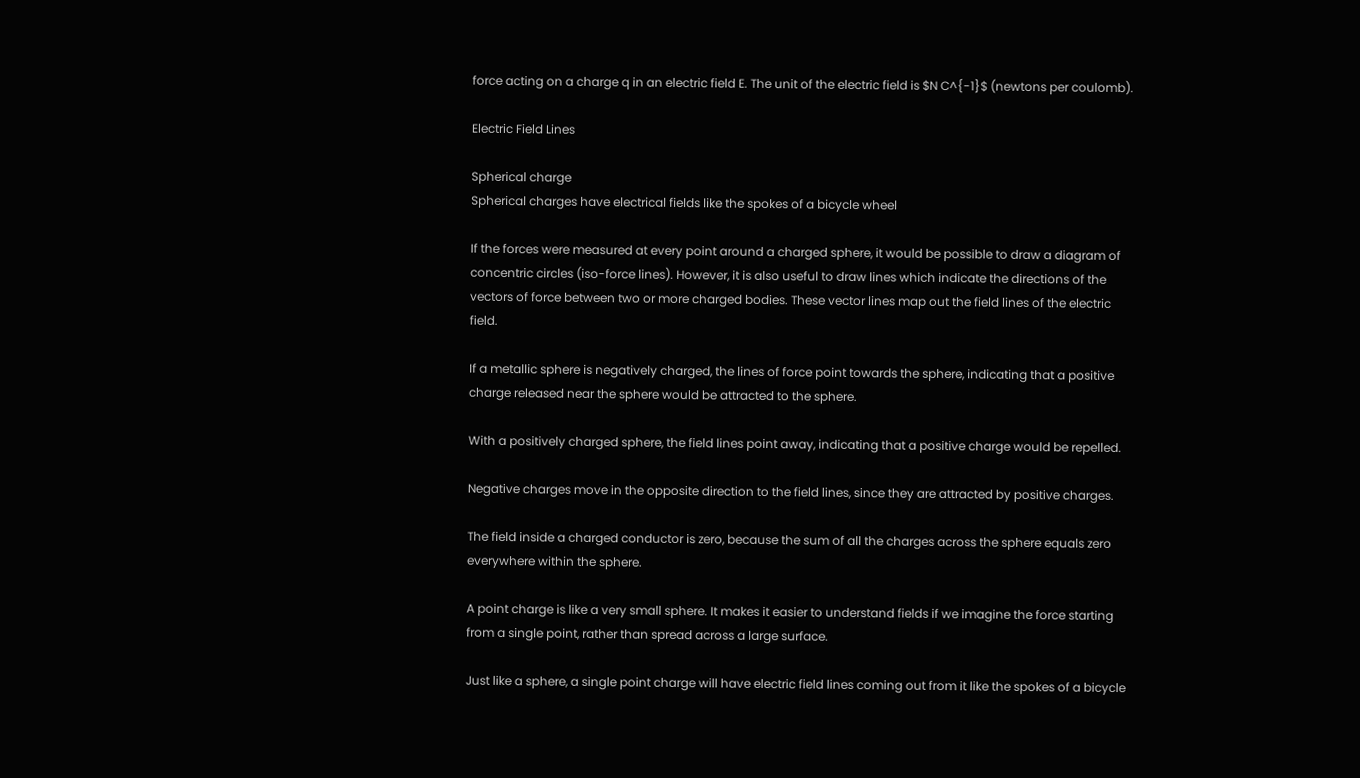force acting on a charge q in an electric field E. The unit of the electric field is $N C^{-1}$ (newtons per coulomb).

Electric Field Lines

Spherical charge
Spherical charges have electrical fields like the spokes of a bicycle wheel

If the forces were measured at every point around a charged sphere, it would be possible to draw a diagram of concentric circles (iso-force lines). However, it is also useful to draw lines which indicate the directions of the vectors of force between two or more charged bodies. These vector lines map out the field lines of the electric field.

If a metallic sphere is negatively charged, the lines of force point towards the sphere, indicating that a positive charge released near the sphere would be attracted to the sphere.

With a positively charged sphere, the field lines point away, indicating that a positive charge would be repelled.

Negative charges move in the opposite direction to the field lines, since they are attracted by positive charges.

The field inside a charged conductor is zero, because the sum of all the charges across the sphere equals zero everywhere within the sphere.

A point charge is like a very small sphere. It makes it easier to understand fields if we imagine the force starting from a single point, rather than spread across a large surface.

Just like a sphere, a single point charge will have electric field lines coming out from it like the spokes of a bicycle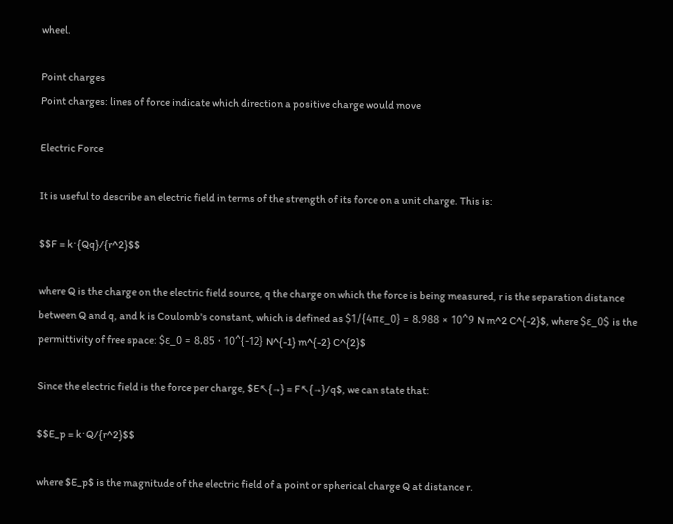wheel.

Point charges
Point charges: lines of force indicate which direction a positive charge would move

Electric Force

It is useful to describe an electric field in terms of the strength of its force on a unit charge. This is:

$$F = k⋅{Qq}/{r^2}$$

where Q is the charge on the electric field source, q the charge on which the force is being measured, r is the separation distance between Q and q, and k is Coulomb's constant, which is defined as $1/{4πε_0} = 8.988 × 10^9 N m^2 C^{-2}$, where $ε_0$ is the permittivity of free space: $ε_0 = 8.85 ⋅ 10^{-12} N^{-1} m^{-2} C^{2}$

Since the electric field is the force per charge, $E↖{→} = F↖{→}/q$, we can state that:

$$E_p = k⋅Q/{r^2}$$

where $E_p$ is the magnitude of the electric field of a point or spherical charge Q at distance r.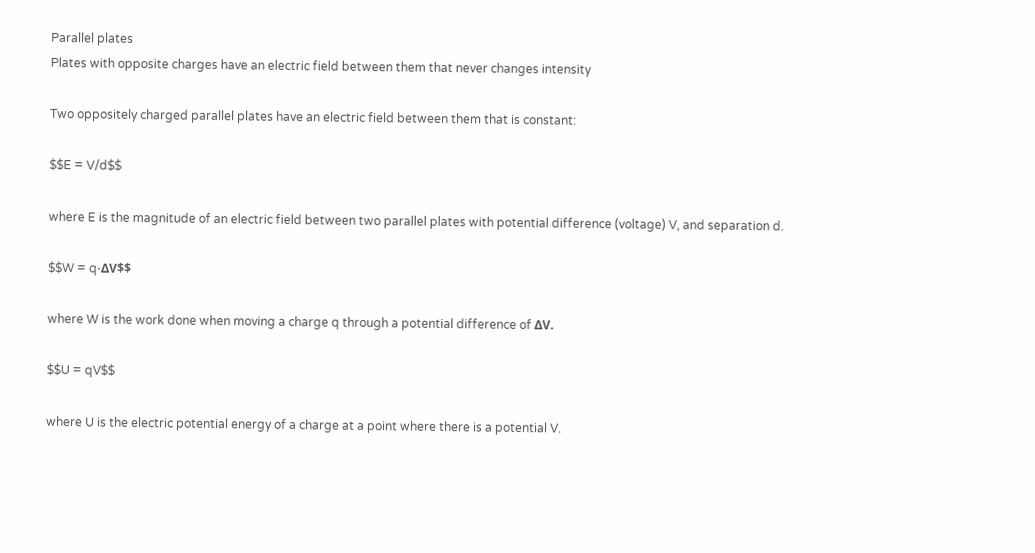Parallel plates
Plates with opposite charges have an electric field between them that never changes intensity

Two oppositely charged parallel plates have an electric field between them that is constant:

$$E = V/d$$

where E is the magnitude of an electric field between two parallel plates with potential difference (voltage) V, and separation d.

$$W = q⋅ΔV$$

where W is the work done when moving a charge q through a potential difference of ΔV.

$$U = qV$$

where U is the electric potential energy of a charge at a point where there is a potential V.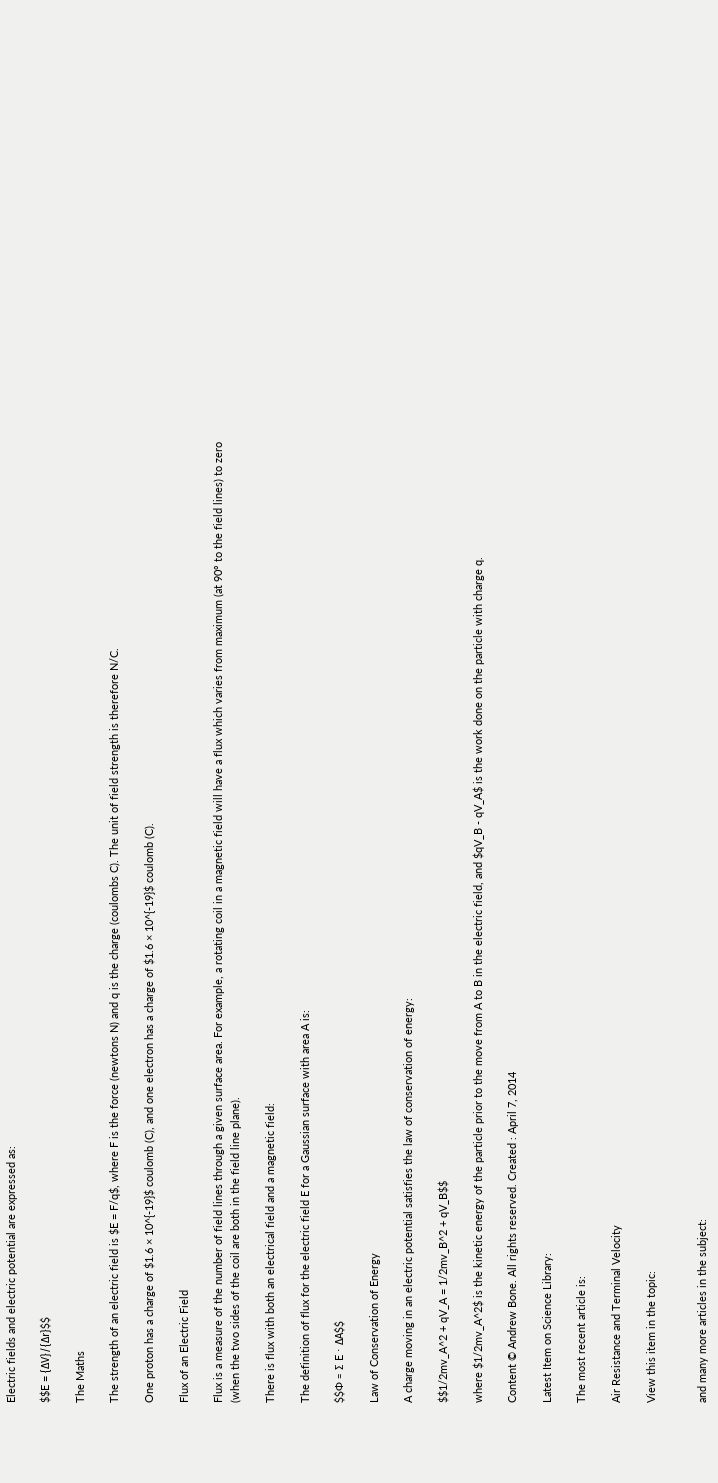Electric fields and electric potential are expressed as:

$$E = {ΔV}/{Δr}$$

The Maths

The strength of an electric field is $E = F/q$, where F is the force (newtons N) and q is the charge (coulombs C). The unit of field strength is therefore N/C.

One proton has a charge of $1.6 × 10^{-19}$ coulomb (C), and one electron has a charge of $1.6 × 10^{-19}$ coulomb (C).

Flux of an Electric Field

Flux is a measure of the number of field lines through a given surface area. For example, a rotating coil in a magnetic field will have a flux which varies from maximum (at 90° to the field lines) to zero (when the two sides of the coil are both in the field line plane).

There is flux with both an electrical field and a magnetic field:

The definition of flux for the electric field E for a Gaussian surface with area A is:

$$Φ = ∑ E ⋅ ΔA$$

Law of Conservation of Energy

A charge moving in an electric potential satisfies the law of conservation of energy:

$$1/2mv_A^2 + qV_A = 1/2mv_B^2 + qV_B$$

where $1/2mv_A^2$ is the kinetic energy of the particle prior to the move from A to B in the electric field, and $qV_B - qV_A$ is the work done on the particle with charge q.

Content © Andrew Bone. All rights reserved. Created : April 7, 2014

Latest Item on Science Library:

The most recent article is:

Air Resistance and Terminal Velocity

View this item in the topic:


and many more articles in the subject: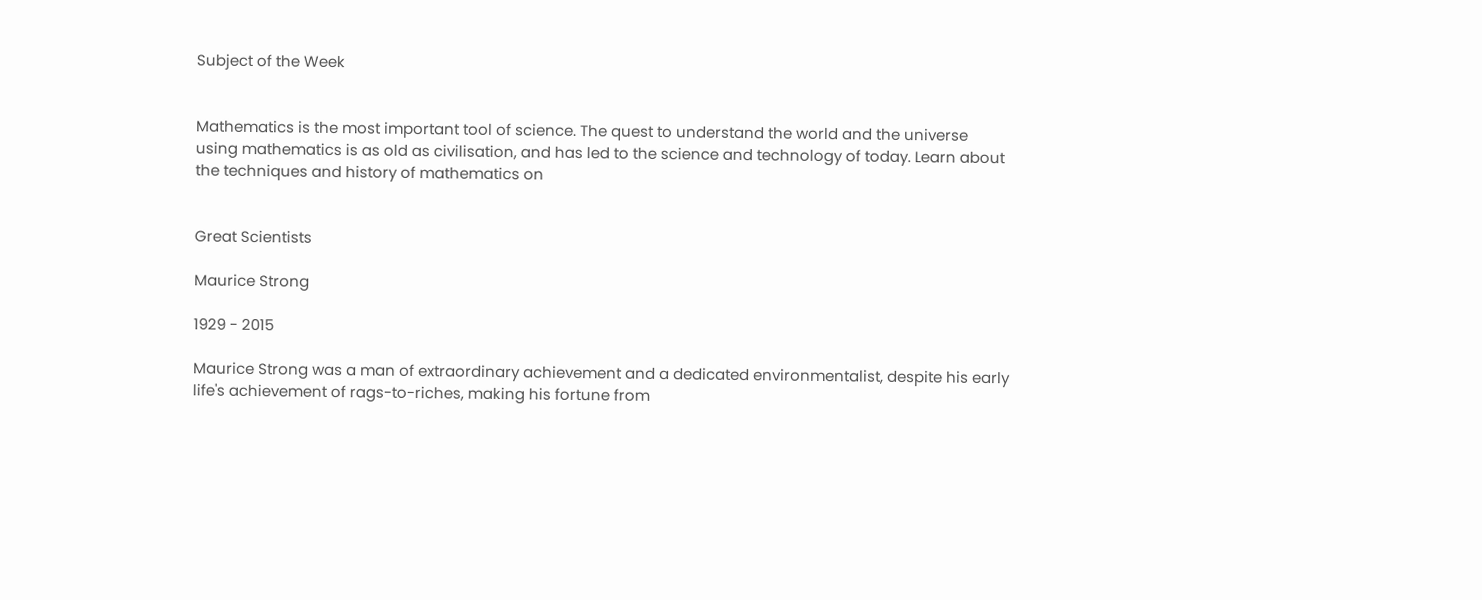Subject of the Week


Mathematics is the most important tool of science. The quest to understand the world and the universe using mathematics is as old as civilisation, and has led to the science and technology of today. Learn about the techniques and history of mathematics on


Great Scientists

Maurice Strong

1929 - 2015

Maurice Strong was a man of extraordinary achievement and a dedicated environmentalist, despite his early life's achievement of rags-to-riches, making his fortune from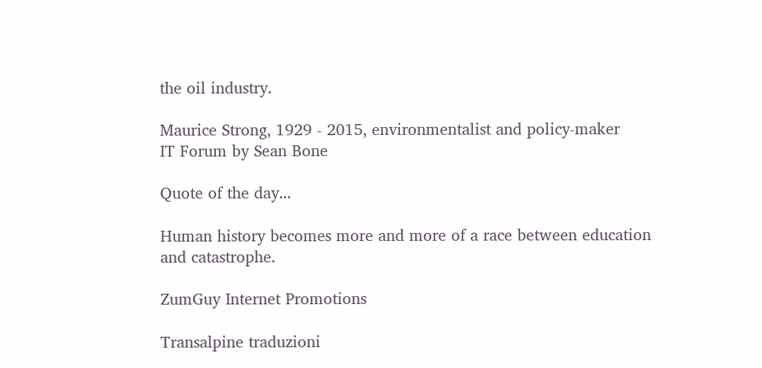the oil industry.

Maurice Strong, 1929 - 2015, environmentalist and policy-maker
IT Forum by Sean Bone

Quote of the day...

Human history becomes more and more of a race between education and catastrophe.

ZumGuy Internet Promotions

Transalpine traduzioni